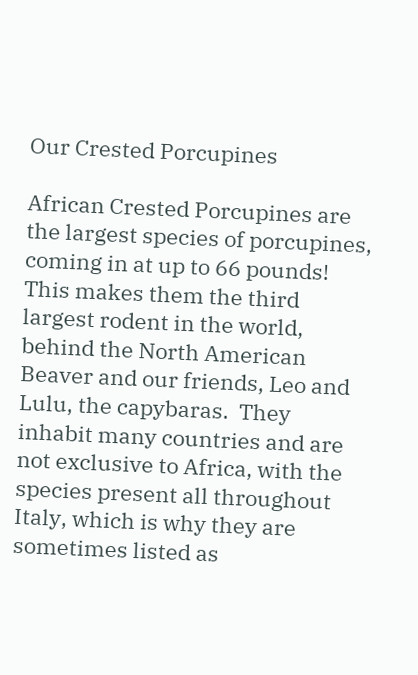Our Crested Porcupines

African Crested Porcupines are the largest species of porcupines, coming in at up to 66 pounds! This makes them the third largest rodent in the world, behind the North American Beaver and our friends, Leo and Lulu, the capybaras.  They inhabit many countries and are not exclusive to Africa, with the species present all throughout Italy, which is why they are sometimes listed as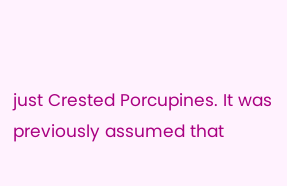just Crested Porcupines. It was previously assumed that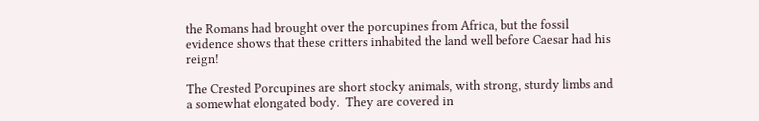the Romans had brought over the porcupines from Africa, but the fossil evidence shows that these critters inhabited the land well before Caesar had his reign!

The Crested Porcupines are short stocky animals, with strong, sturdy limbs and a somewhat elongated body.  They are covered in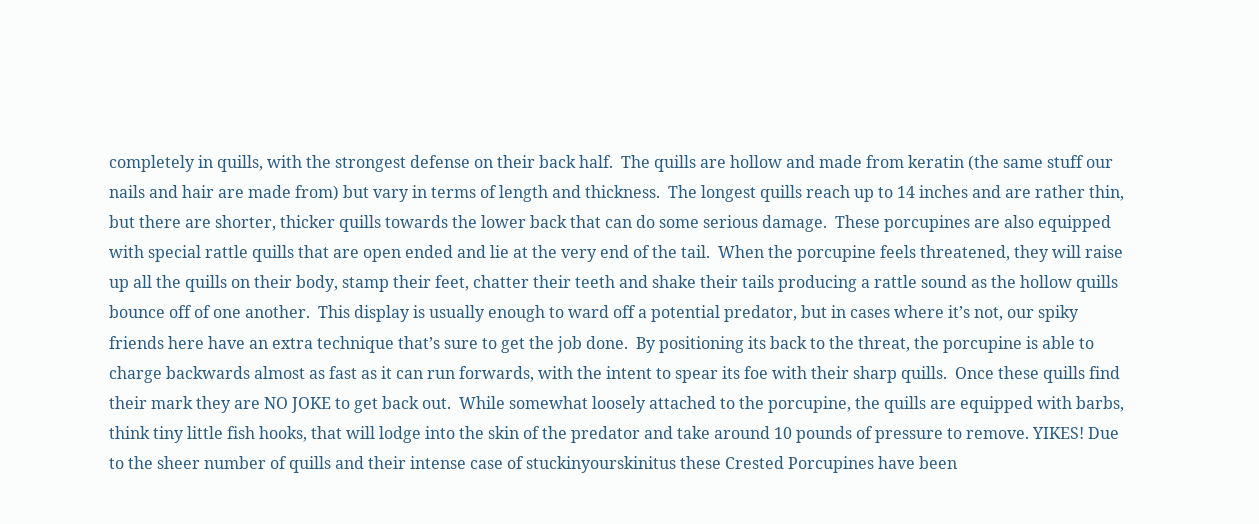completely in quills, with the strongest defense on their back half.  The quills are hollow and made from keratin (the same stuff our nails and hair are made from) but vary in terms of length and thickness.  The longest quills reach up to 14 inches and are rather thin, but there are shorter, thicker quills towards the lower back that can do some serious damage.  These porcupines are also equipped with special rattle quills that are open ended and lie at the very end of the tail.  When the porcupine feels threatened, they will raise up all the quills on their body, stamp their feet, chatter their teeth and shake their tails producing a rattle sound as the hollow quills bounce off of one another.  This display is usually enough to ward off a potential predator, but in cases where it’s not, our spiky friends here have an extra technique that’s sure to get the job done.  By positioning its back to the threat, the porcupine is able to charge backwards almost as fast as it can run forwards, with the intent to spear its foe with their sharp quills.  Once these quills find their mark they are NO JOKE to get back out.  While somewhat loosely attached to the porcupine, the quills are equipped with barbs, think tiny little fish hooks, that will lodge into the skin of the predator and take around 10 pounds of pressure to remove. YIKES! Due to the sheer number of quills and their intense case of stuckinyourskinitus these Crested Porcupines have been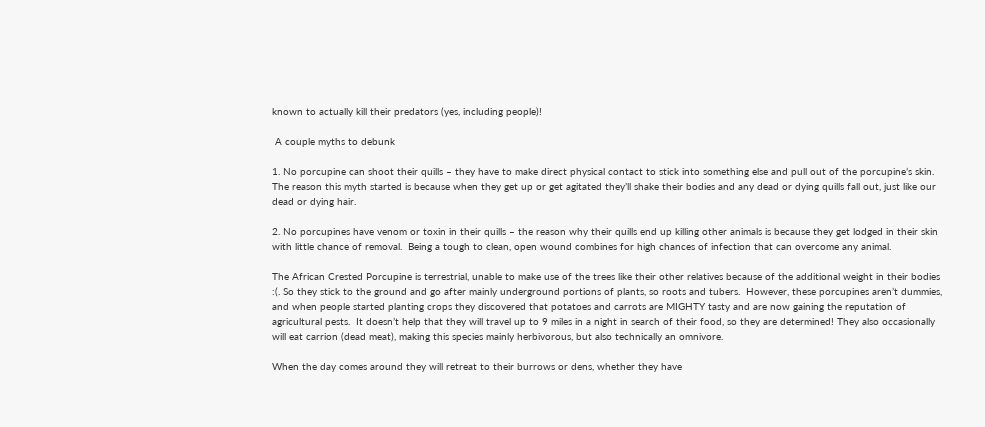known to actually kill their predators (yes, including people)!

 A couple myths to debunk

1. No porcupine can shoot their quills – they have to make direct physical contact to stick into something else and pull out of the porcupine’s skin.  The reason this myth started is because when they get up or get agitated they’ll shake their bodies and any dead or dying quills fall out, just like our dead or dying hair.

2. No porcupines have venom or toxin in their quills – the reason why their quills end up killing other animals is because they get lodged in their skin with little chance of removal.  Being a tough to clean, open wound combines for high chances of infection that can overcome any animal.

The African Crested Porcupine is terrestrial, unable to make use of the trees like their other relatives because of the additional weight in their bodies :(. So they stick to the ground and go after mainly underground portions of plants, so roots and tubers.  However, these porcupines aren’t dummies, and when people started planting crops they discovered that potatoes and carrots are MIGHTY tasty and are now gaining the reputation of agricultural pests.  It doesn’t help that they will travel up to 9 miles in a night in search of their food, so they are determined! They also occasionally will eat carrion (dead meat), making this species mainly herbivorous, but also technically an omnivore.

When the day comes around they will retreat to their burrows or dens, whether they have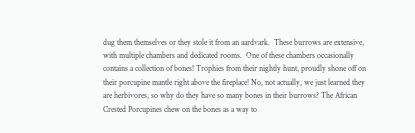dug them themselves or they stole it from an aardvark.  These burrows are extensive, with multiple chambers and dedicated rooms.  One of these chambers occasionally contains a collection of bones! Trophies from their nightly hunt, proudly shone off on their porcupine mantle right above the fireplace! No, not actually, we just learned they are herbivores, so why do they have so many bones in their burrows? The African Crested Porcupines chew on the bones as a way to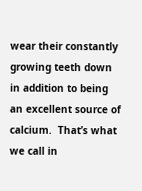wear their constantly growing teeth down in addition to being an excellent source of calcium.  That’s what we call in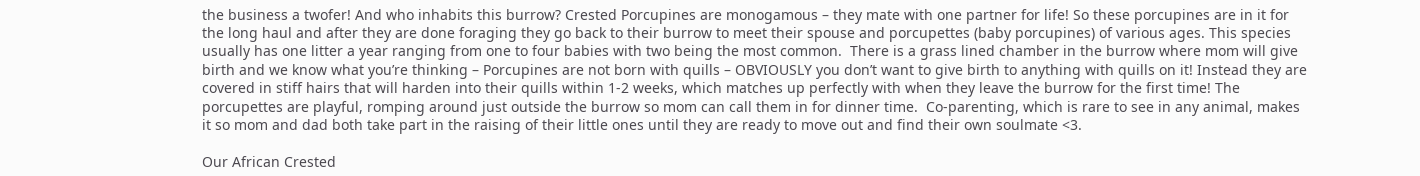the business a twofer! And who inhabits this burrow? Crested Porcupines are monogamous – they mate with one partner for life! So these porcupines are in it for the long haul and after they are done foraging they go back to their burrow to meet their spouse and porcupettes (baby porcupines) of various ages. This species usually has one litter a year ranging from one to four babies with two being the most common.  There is a grass lined chamber in the burrow where mom will give birth and we know what you’re thinking – Porcupines are not born with quills – OBVIOUSLY you don’t want to give birth to anything with quills on it! Instead they are covered in stiff hairs that will harden into their quills within 1-2 weeks, which matches up perfectly with when they leave the burrow for the first time! The porcupettes are playful, romping around just outside the burrow so mom can call them in for dinner time.  Co-parenting, which is rare to see in any animal, makes it so mom and dad both take part in the raising of their little ones until they are ready to move out and find their own soulmate <3.

Our African Crested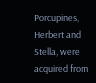Porcupines, Herbert and Stella, were acquired from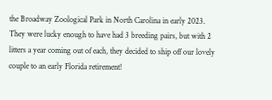the Broadway Zoological Park in North Carolina in early 2023.  They were lucky enough to have had 3 breeding pairs, but with 2 litters a year coming out of each, they decided to ship off our lovely couple to an early Florida retirement!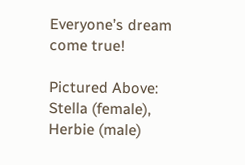Everyone’s dream come true!

Pictured Above: Stella (female), Herbie (male)